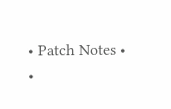• Patch Notes •                 •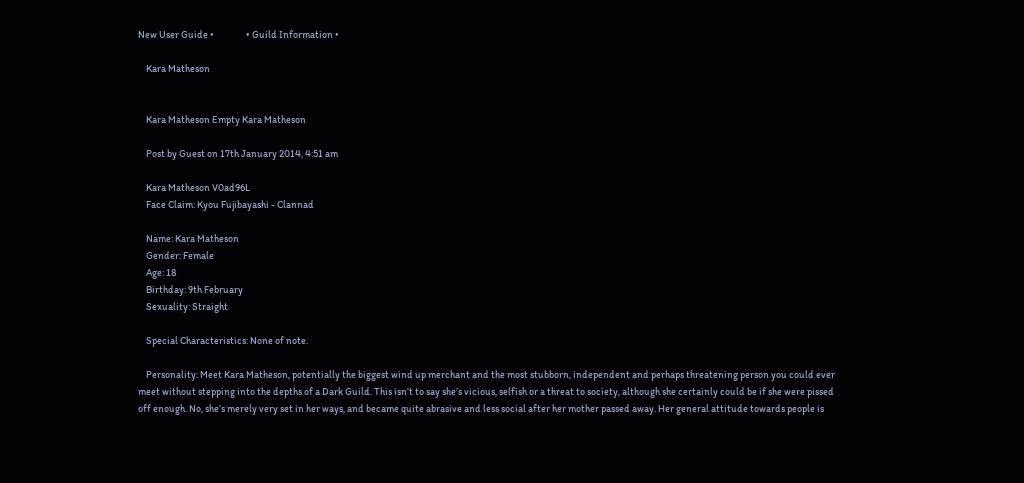New User Guide •                • Guild Information •

    Kara Matheson


    Kara Matheson Empty Kara Matheson

    Post by Guest on 17th January 2014, 4:51 am

    Kara Matheson V0ad96L
    Face Claim: Kyou Fujibayashi - Clannad

    Name: Kara Matheson
    Gender: Female
    Age: 18
    Birthday: 9th February
    Sexuality: Straight

    Special Characteristics: None of note.

    Personality: Meet Kara Matheson, potentially the biggest wind up merchant and the most stubborn, independent and perhaps threatening person you could ever meet without stepping into the depths of a Dark Guild. This isn’t to say she’s vicious, selfish or a threat to society, although she certainly could be if she were pissed off enough. No, she’s merely very set in her ways, and became quite abrasive and less social after her mother passed away. Her general attitude towards people is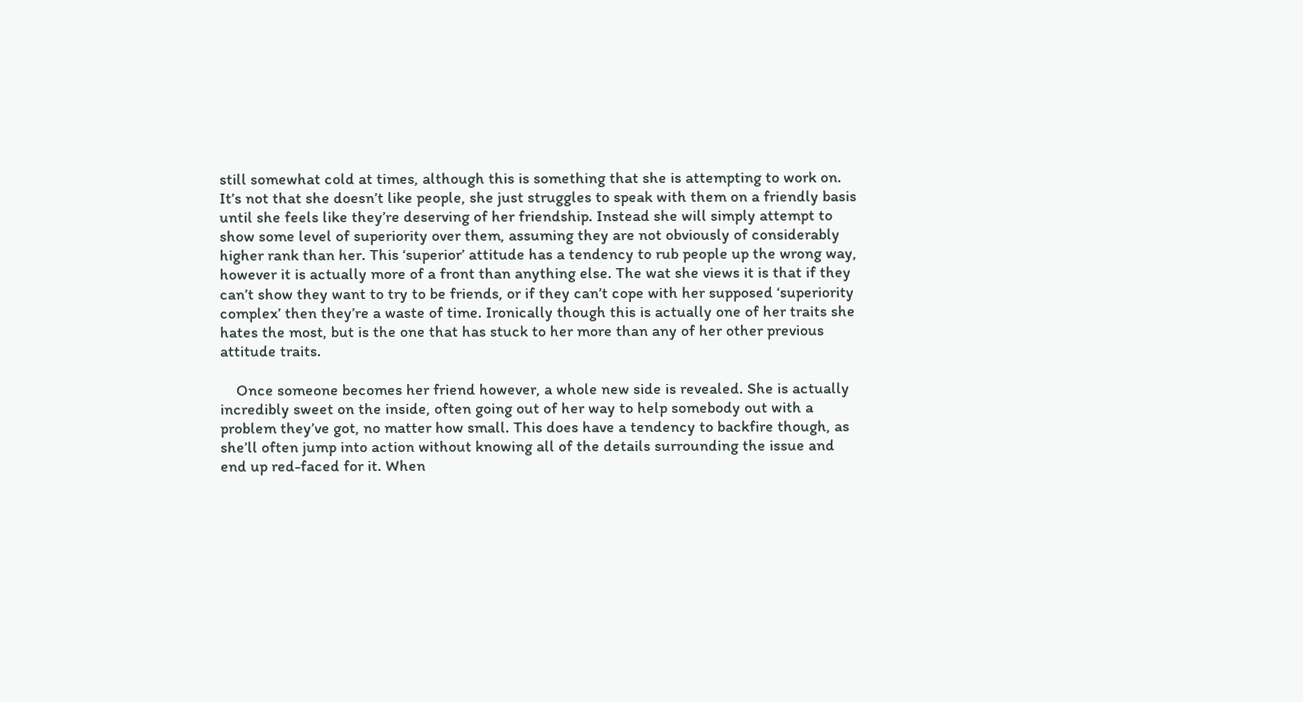still somewhat cold at times, although this is something that she is attempting to work on. It’s not that she doesn’t like people, she just struggles to speak with them on a friendly basis until she feels like they’re deserving of her friendship. Instead she will simply attempt to show some level of superiority over them, assuming they are not obviously of considerably higher rank than her. This ‘superior’ attitude has a tendency to rub people up the wrong way, however it is actually more of a front than anything else. The wat she views it is that if they can’t show they want to try to be friends, or if they can’t cope with her supposed ‘superiority complex’ then they’re a waste of time. Ironically though this is actually one of her traits she hates the most, but is the one that has stuck to her more than any of her other previous attitude traits.

    Once someone becomes her friend however, a whole new side is revealed. She is actually incredibly sweet on the inside, often going out of her way to help somebody out with a problem they’ve got, no matter how small. This does have a tendency to backfire though, as she’ll often jump into action without knowing all of the details surrounding the issue and end up red-faced for it. When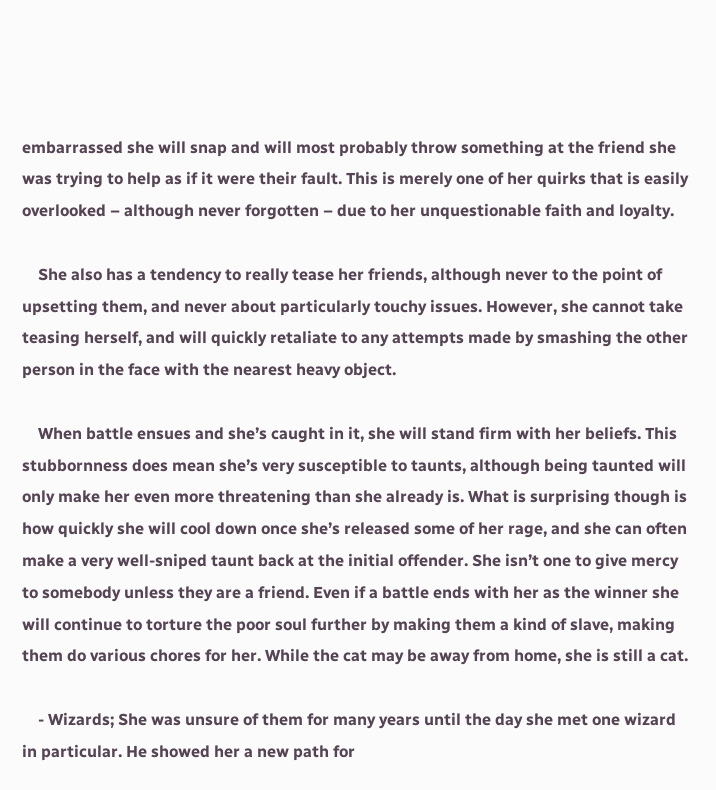embarrassed she will snap and will most probably throw something at the friend she was trying to help as if it were their fault. This is merely one of her quirks that is easily overlooked – although never forgotten – due to her unquestionable faith and loyalty.

    She also has a tendency to really tease her friends, although never to the point of upsetting them, and never about particularly touchy issues. However, she cannot take teasing herself, and will quickly retaliate to any attempts made by smashing the other person in the face with the nearest heavy object.

    When battle ensues and she’s caught in it, she will stand firm with her beliefs. This stubbornness does mean she’s very susceptible to taunts, although being taunted will only make her even more threatening than she already is. What is surprising though is how quickly she will cool down once she’s released some of her rage, and she can often make a very well-sniped taunt back at the initial offender. She isn’t one to give mercy to somebody unless they are a friend. Even if a battle ends with her as the winner she will continue to torture the poor soul further by making them a kind of slave, making them do various chores for her. While the cat may be away from home, she is still a cat.

    - Wizards; She was unsure of them for many years until the day she met one wizard in particular. He showed her a new path for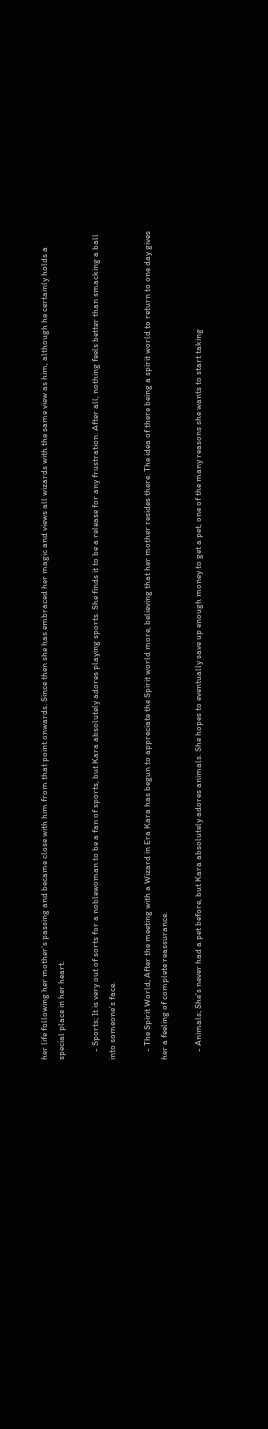her life following her mother’s passing and became close with him from that point onwards. Since then she has embraced her magic and views all wizards with the same view as him, although he certainly holds a special place in her heart.

    - Sports; It is very out of sorts for a noblewoman to be a fan of sports, but Kara absolutely adores playing sports. She finds it to be a release for any frustration. After all, nothing feels better than smacking a ball into someone’s face.

    - The Spirit World; After the meeting with a Wizard in Era Kara has begun to appreciate the Spirit world more, believing that her mother resides there. The idea of there being a spirit world to return to one day gives her a feeling of complete reassurance.

    - Animals; She’s never had a pet before, but Kara absolutely adores animals. She hopes to eventually save up enough money to get a pet, one of the many reasons she wants to start taking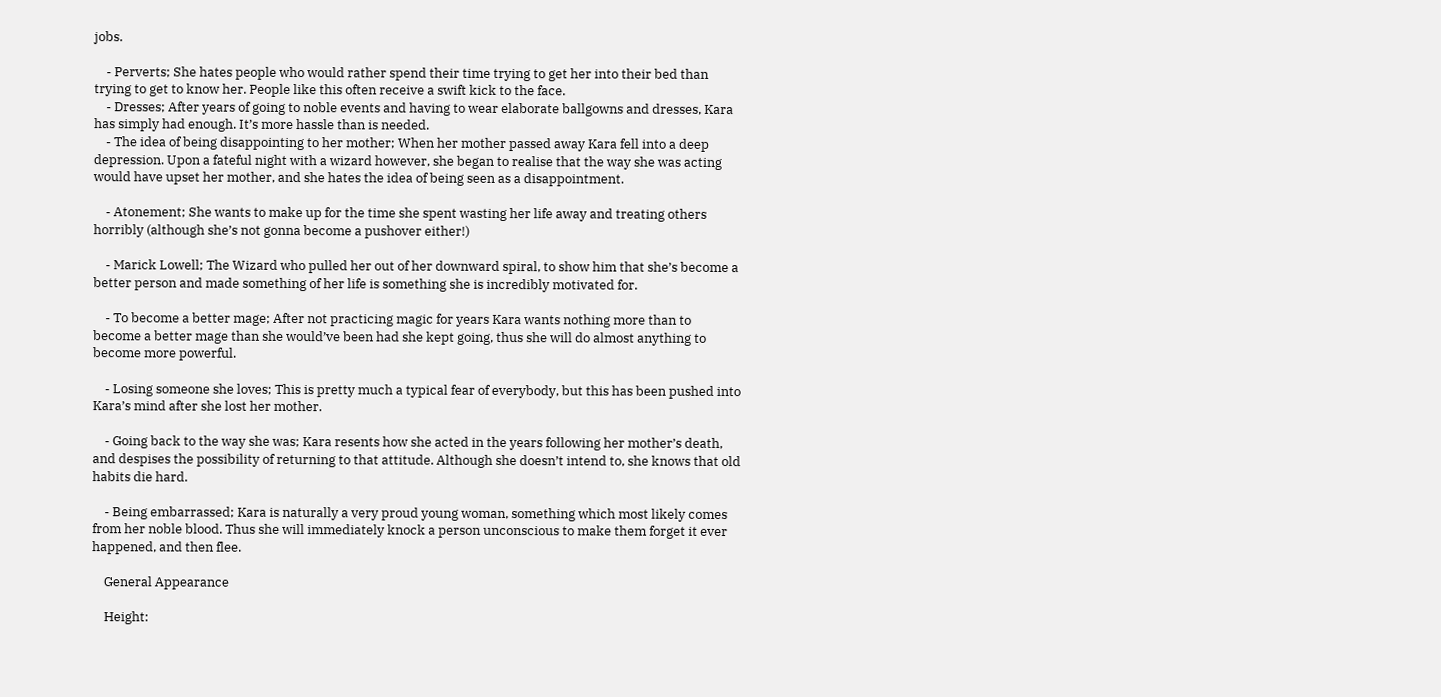jobs.

    - Perverts; She hates people who would rather spend their time trying to get her into their bed than trying to get to know her. People like this often receive a swift kick to the face.
    - Dresses; After years of going to noble events and having to wear elaborate ballgowns and dresses, Kara has simply had enough. It’s more hassle than is needed.
    - The idea of being disappointing to her mother; When her mother passed away Kara fell into a deep depression. Upon a fateful night with a wizard however, she began to realise that the way she was acting would have upset her mother, and she hates the idea of being seen as a disappointment.

    - Atonement; She wants to make up for the time she spent wasting her life away and treating others horribly (although she’s not gonna become a pushover either!)

    - Marick Lowell; The Wizard who pulled her out of her downward spiral, to show him that she’s become a better person and made something of her life is something she is incredibly motivated for.

    - To become a better mage; After not practicing magic for years Kara wants nothing more than to become a better mage than she would’ve been had she kept going, thus she will do almost anything to become more powerful.

    - Losing someone she loves; This is pretty much a typical fear of everybody, but this has been pushed into Kara’s mind after she lost her mother.

    - Going back to the way she was; Kara resents how she acted in the years following her mother’s death, and despises the possibility of returning to that attitude. Although she doesn’t intend to, she knows that old habits die hard.

    - Being embarrassed; Kara is naturally a very proud young woman, something which most likely comes from her noble blood. Thus she will immediately knock a person unconscious to make them forget it ever happened, and then flee.

    General Appearance

    Height: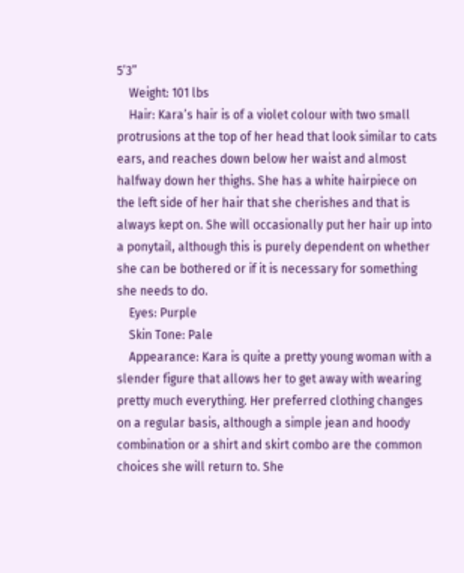5’3”
    Weight: 101 lbs
    Hair: Kara’s hair is of a violet colour with two small protrusions at the top of her head that look similar to cats ears, and reaches down below her waist and almost halfway down her thighs. She has a white hairpiece on the left side of her hair that she cherishes and that is always kept on. She will occasionally put her hair up into a ponytail, although this is purely dependent on whether she can be bothered or if it is necessary for something she needs to do.
    Eyes: Purple
    Skin Tone: Pale
    Appearance: Kara is quite a pretty young woman with a slender figure that allows her to get away with wearing pretty much everything. Her preferred clothing changes on a regular basis, although a simple jean and hoody combination or a shirt and skirt combo are the common choices she will return to. She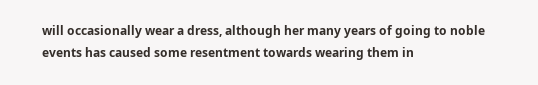will occasionally wear a dress, although her many years of going to noble events has caused some resentment towards wearing them in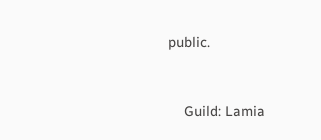public.


    Guild: Lamia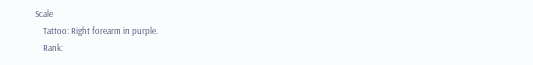Scale
    Tattoo: Right forearm in purple.
    Rank: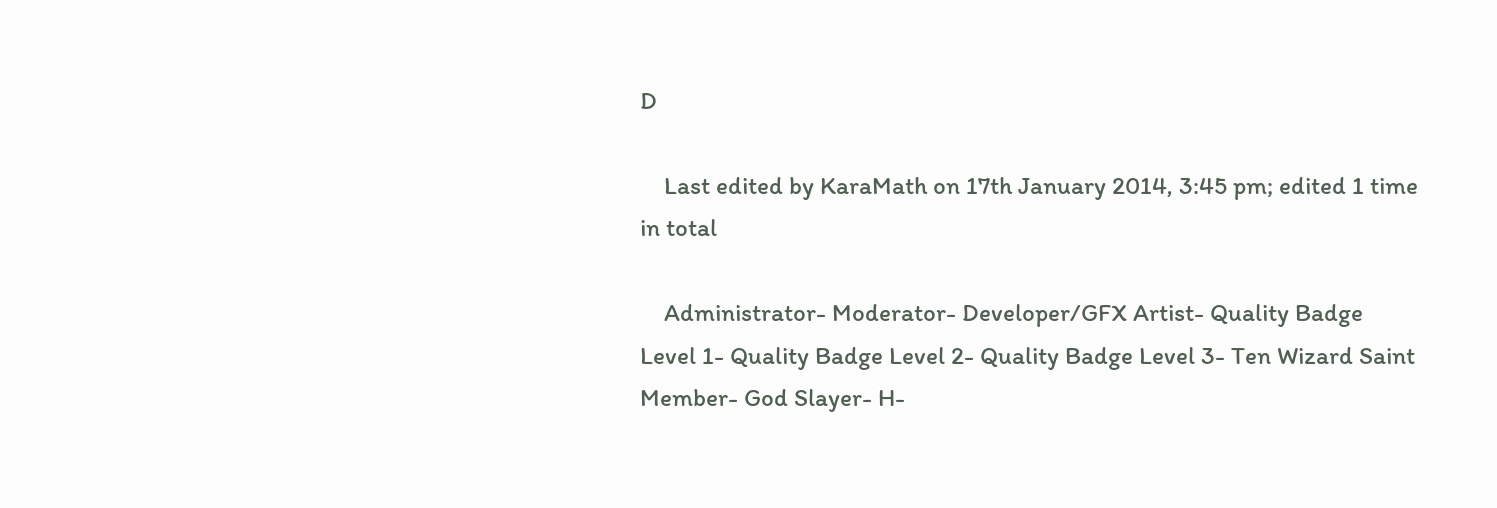D

    Last edited by KaraMath on 17th January 2014, 3:45 pm; edited 1 time in total

    Administrator- Moderator- Developer/GFX Artist- Quality Badge Level 1- Quality Badge Level 2- Quality Badge Level 3- Ten Wizard Saint Member- God Slayer- H-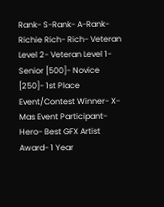Rank- S-Rank- A-Rank- Richie Rich- Rich- Veteran Level 2- Veteran Level 1- Senior [500]- Novice [250]- 1st Place Event/Contest Winner- X-Mas Event Participant- Hero- Best GFX Artist Award- 1 Year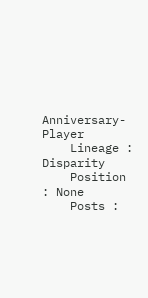Anniversary- Player
    Lineage : Disparity
    Position : None
    Posts :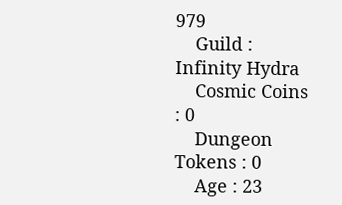979
    Guild : Infinity Hydra
    Cosmic Coins : 0
    Dungeon Tokens : 0
    Age : 23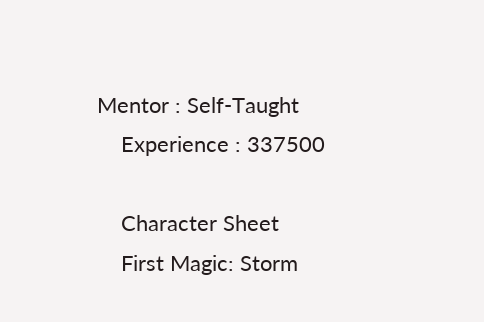Mentor : Self-Taught
    Experience : 337500

    Character Sheet
    First Magic: Storm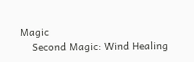Magic
    Second Magic: Wind Healing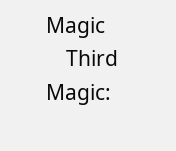Magic
    Third Magic: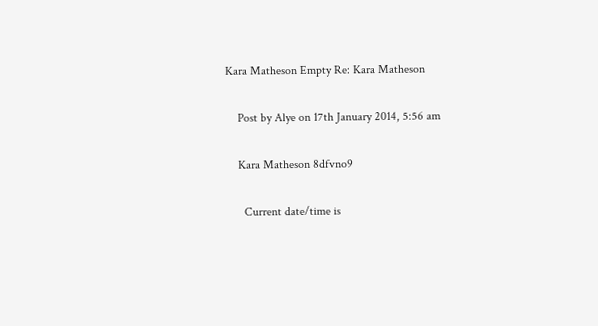Kara Matheson Empty Re: Kara Matheson

    Post by Alye on 17th January 2014, 5:56 am

    Kara Matheson 8dfvno9

      Current date/time is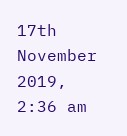17th November 2019, 2:36 am